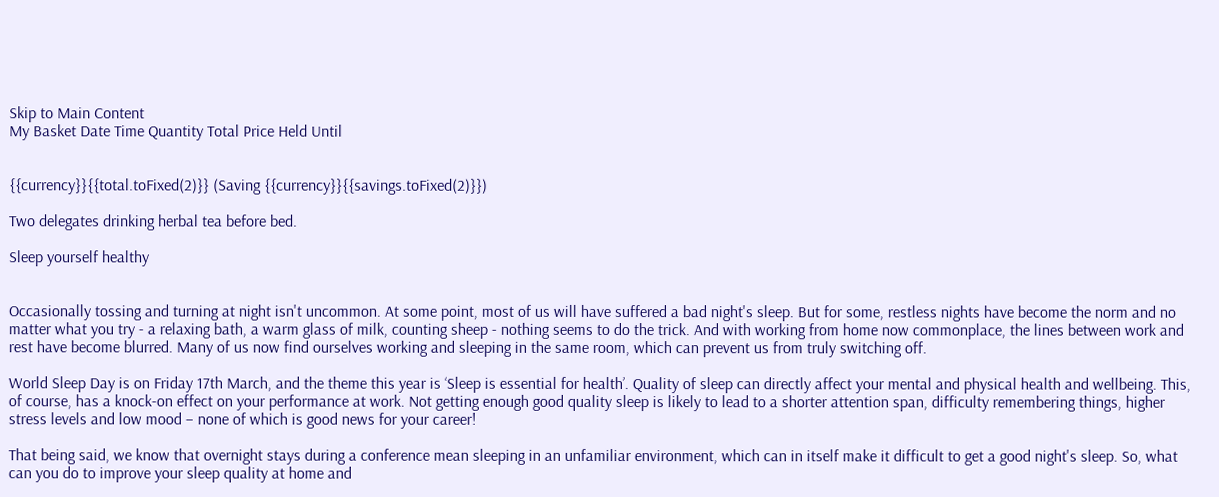Skip to Main Content
My Basket Date Time Quantity Total Price Held Until


{{currency}}{{total.toFixed(2)}} (Saving {{currency}}{{savings.toFixed(2)}})

Two delegates drinking herbal tea before bed.

Sleep yourself healthy


Occasionally tossing and turning at night isn't uncommon. At some point, most of us will have suffered a bad night's sleep. But for some, restless nights have become the norm and no matter what you try - a relaxing bath, a warm glass of milk, counting sheep - nothing seems to do the trick. And with working from home now commonplace, the lines between work and rest have become blurred. Many of us now find ourselves working and sleeping in the same room, which can prevent us from truly switching off.

World Sleep Day is on Friday 17th March, and the theme this year is ‘Sleep is essential for health’. Quality of sleep can directly affect your mental and physical health and wellbeing. This, of course, has a knock-on effect on your performance at work. Not getting enough good quality sleep is likely to lead to a shorter attention span, difficulty remembering things, higher stress levels and low mood – none of which is good news for your career!

That being said, we know that overnight stays during a conference mean sleeping in an unfamiliar environment, which can in itself make it difficult to get a good night's sleep. So, what can you do to improve your sleep quality at home and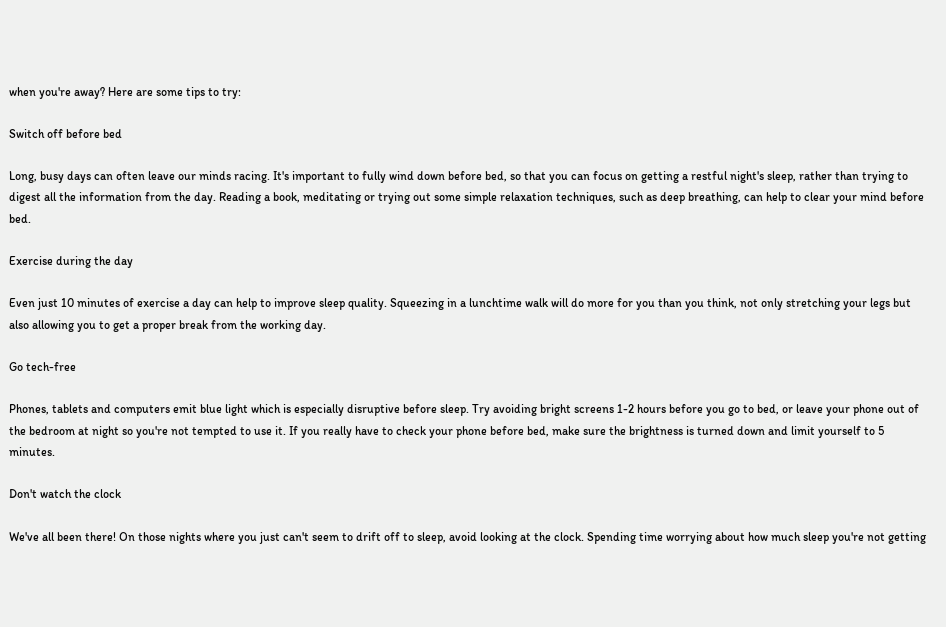when you're away? Here are some tips to try:

Switch off before bed

Long, busy days can often leave our minds racing. It's important to fully wind down before bed, so that you can focus on getting a restful night's sleep, rather than trying to digest all the information from the day. Reading a book, meditating or trying out some simple relaxation techniques, such as deep breathing, can help to clear your mind before bed.

Exercise during the day

Even just 10 minutes of exercise a day can help to improve sleep quality. Squeezing in a lunchtime walk will do more for you than you think, not only stretching your legs but also allowing you to get a proper break from the working day.

Go tech-free

Phones, tablets and computers emit blue light which is especially disruptive before sleep. Try avoiding bright screens 1-2 hours before you go to bed, or leave your phone out of the bedroom at night so you're not tempted to use it. If you really have to check your phone before bed, make sure the brightness is turned down and limit yourself to 5 minutes.

Don't watch the clock

We've all been there! On those nights where you just can't seem to drift off to sleep, avoid looking at the clock. Spending time worrying about how much sleep you're not getting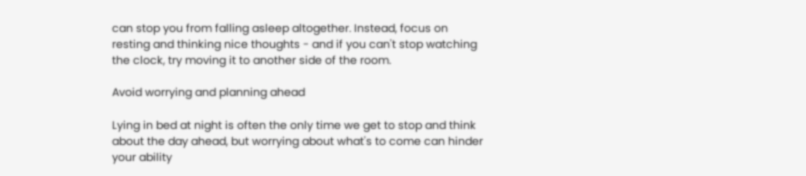can stop you from falling asleep altogether. Instead, focus on resting and thinking nice thoughts - and if you can't stop watching the clock, try moving it to another side of the room.

Avoid worrying and planning ahead

Lying in bed at night is often the only time we get to stop and think about the day ahead, but worrying about what's to come can hinder your ability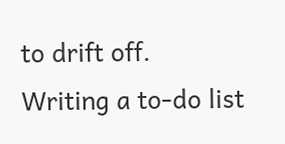to drift off. Writing a to-do list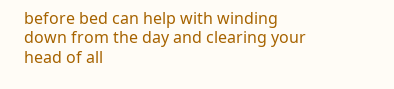before bed can help with winding down from the day and clearing your head of all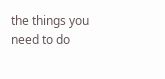the things you need to do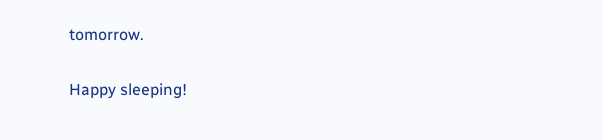tomorrow.

Happy sleeping!